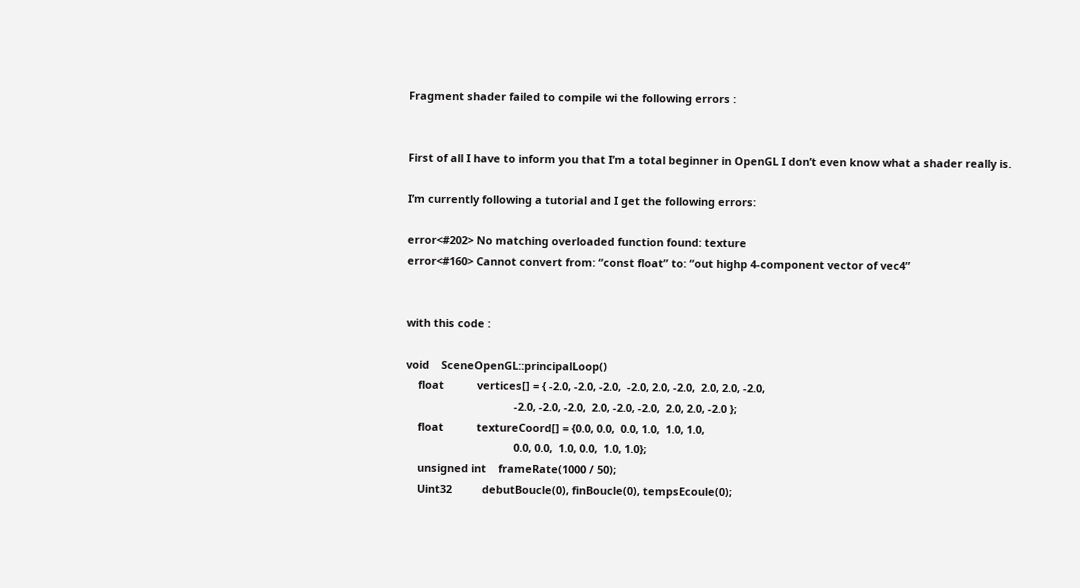Fragment shader failed to compile wi the following errors :


First of all I have to inform you that I’m a total beginner in OpenGL I don’t even know what a shader really is.

I’m currently following a tutorial and I get the following errors:

error<#202> No matching overloaded function found: texture
error<#160> Cannot convert from: “const float” to: “out highp 4-component vector of vec4”


with this code :

void    SceneOpenGL::principalLoop()
    float           vertices[] = { -2.0, -2.0, -2.0,  -2.0, 2.0, -2.0,  2.0, 2.0, -2.0,
                                    -2.0, -2.0, -2.0,  2.0, -2.0, -2.0,  2.0, 2.0, -2.0 };
    float           textureCoord[] = {0.0, 0.0,  0.0, 1.0,  1.0, 1.0,
                                    0.0, 0.0,  1.0, 0.0,  1.0, 1.0};
    unsigned int    frameRate(1000 / 50);
    Uint32          debutBoucle(0), finBoucle(0), tempsEcoule(0);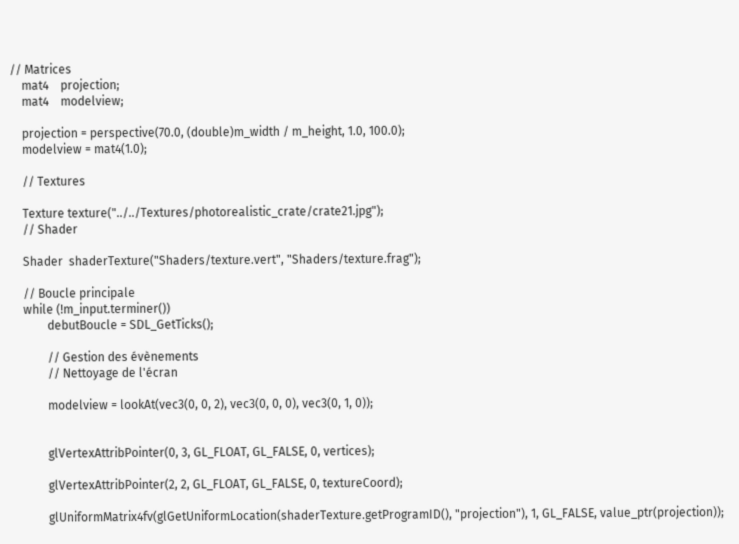// Matrices
    mat4    projection;
    mat4    modelview;

    projection = perspective(70.0, (double)m_width / m_height, 1.0, 100.0);
    modelview = mat4(1.0);

    // Textures

    Texture texture("../../Textures/photorealistic_crate/crate21.jpg");
    // Shader

    Shader  shaderTexture("Shaders/texture.vert", "Shaders/texture.frag");

    // Boucle principale
    while (!m_input.terminer())
            debutBoucle = SDL_GetTicks();

            // Gestion des évènements
            // Nettoyage de l'écran

            modelview = lookAt(vec3(0, 0, 2), vec3(0, 0, 0), vec3(0, 1, 0));


            glVertexAttribPointer(0, 3, GL_FLOAT, GL_FALSE, 0, vertices);

            glVertexAttribPointer(2, 2, GL_FLOAT, GL_FALSE, 0, textureCoord);

            glUniformMatrix4fv(glGetUniformLocation(shaderTexture.getProgramID(), "projection"), 1, GL_FALSE, value_ptr(projection));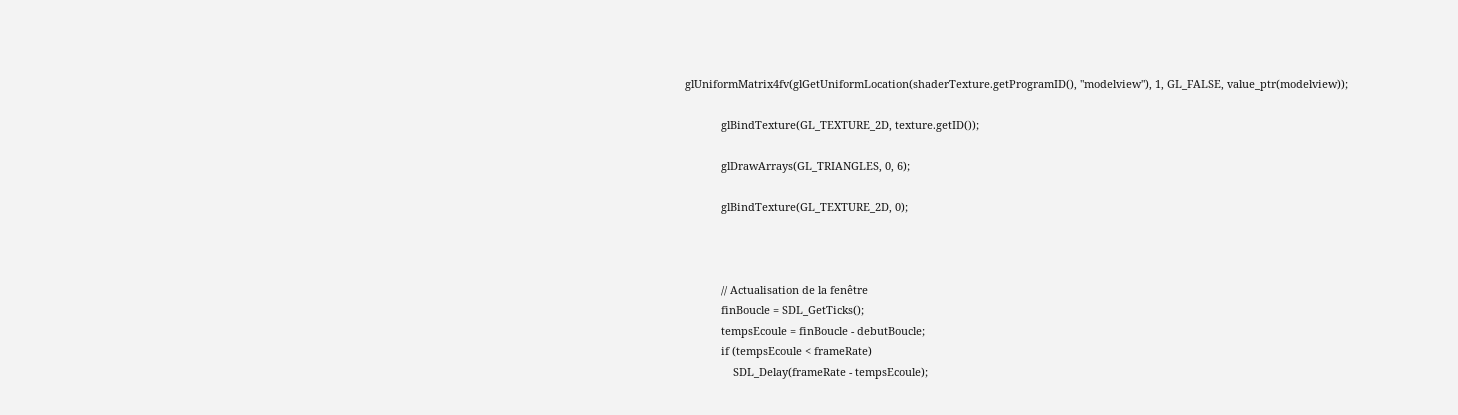glUniformMatrix4fv(glGetUniformLocation(shaderTexture.getProgramID(), "modelview"), 1, GL_FALSE, value_ptr(modelview));

            glBindTexture(GL_TEXTURE_2D, texture.getID());

            glDrawArrays(GL_TRIANGLES, 0, 6);

            glBindTexture(GL_TEXTURE_2D, 0);



            // Actualisation de la fenêtre
            finBoucle = SDL_GetTicks();
            tempsEcoule = finBoucle - debutBoucle;
            if (tempsEcoule < frameRate)
                SDL_Delay(frameRate - tempsEcoule);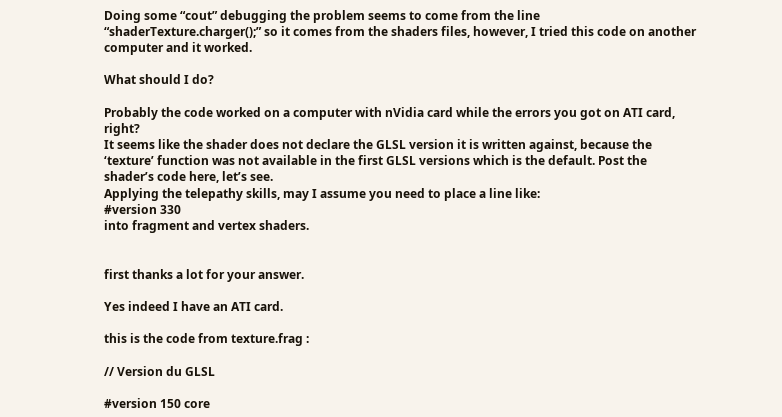Doing some “cout” debugging the problem seems to come from the line “shaderTexture.charger();” so it comes from the shaders files, however, I tried this code on another computer and it worked.

What should I do?

Probably the code worked on a computer with nVidia card while the errors you got on ATI card, right?
It seems like the shader does not declare the GLSL version it is written against, because the ‘texture’ function was not available in the first GLSL versions which is the default. Post the shader’s code here, let’s see.
Applying the telepathy skills, may I assume you need to place a line like:
#version 330
into fragment and vertex shaders.


first thanks a lot for your answer.

Yes indeed I have an ATI card.

this is the code from texture.frag :

// Version du GLSL

#version 150 core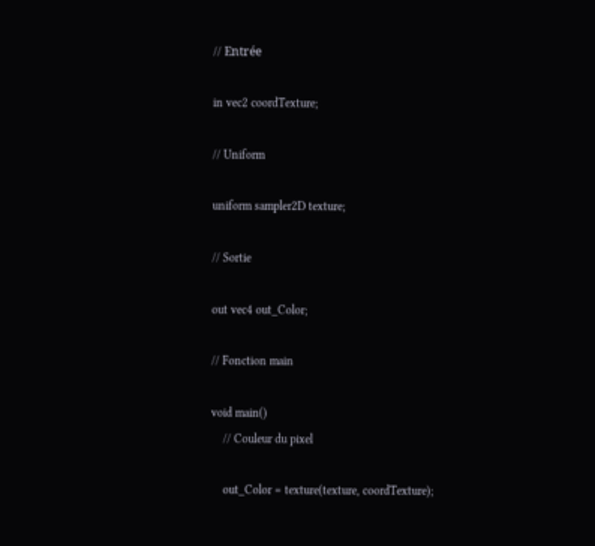// Entrée

in vec2 coordTexture;

// Uniform

uniform sampler2D texture;

// Sortie

out vec4 out_Color;

// Fonction main

void main()
    // Couleur du pixel

    out_Color = texture(texture, coordTexture);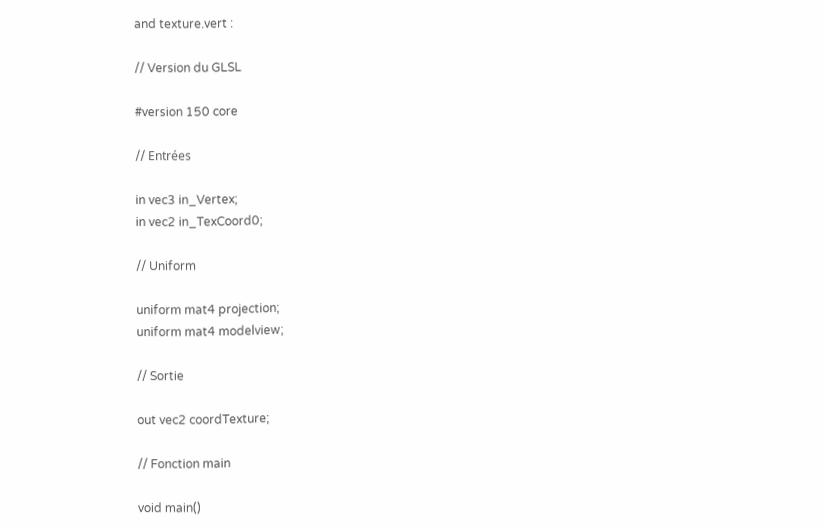and texture.vert :

// Version du GLSL

#version 150 core

// Entrées

in vec3 in_Vertex;
in vec2 in_TexCoord0;

// Uniform

uniform mat4 projection;
uniform mat4 modelview;

// Sortie

out vec2 coordTexture;

// Fonction main

void main()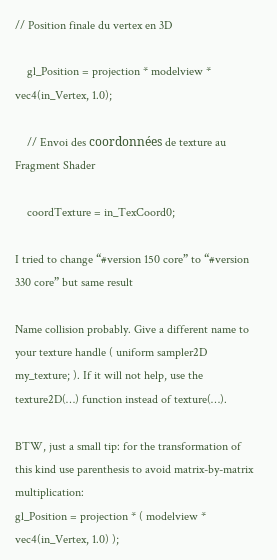// Position finale du vertex en 3D

    gl_Position = projection * modelview * vec4(in_Vertex, 1.0);

    // Envoi des coordonnées de texture au Fragment Shader

    coordTexture = in_TexCoord0;

I tried to change “#version 150 core” to “#version 330 core” but same result

Name collision probably. Give a different name to your texture handle ( uniform sampler2D my_texture; ). If it will not help, use the texture2D(…) function instead of texture(…).

BTW, just a small tip: for the transformation of this kind use parenthesis to avoid matrix-by-matrix multiplication:
gl_Position = projection * ( modelview * vec4(in_Vertex, 1.0) );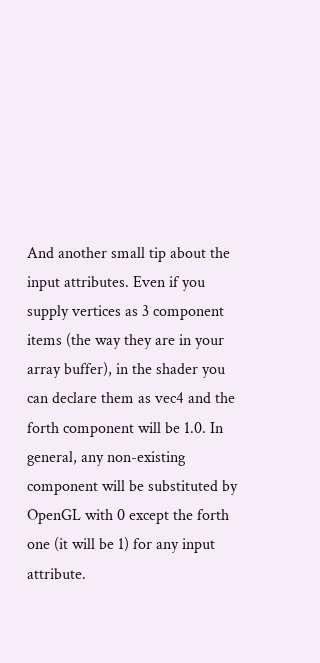And another small tip about the input attributes. Even if you supply vertices as 3 component items (the way they are in your array buffer), in the shader you can declare them as vec4 and the forth component will be 1.0. In general, any non-existing component will be substituted by OpenGL with 0 except the forth one (it will be 1) for any input attribute.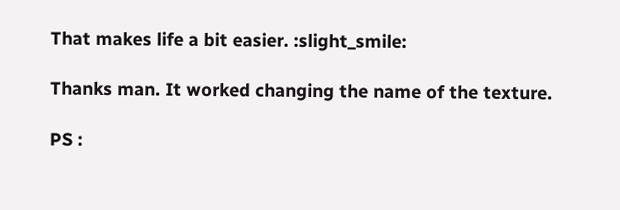That makes life a bit easier. :slight_smile:

Thanks man. It worked changing the name of the texture.

PS :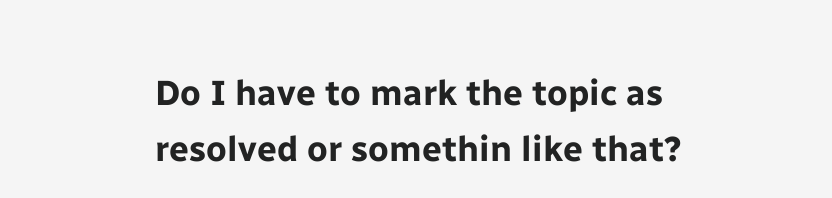Do I have to mark the topic as resolved or somethin like that?